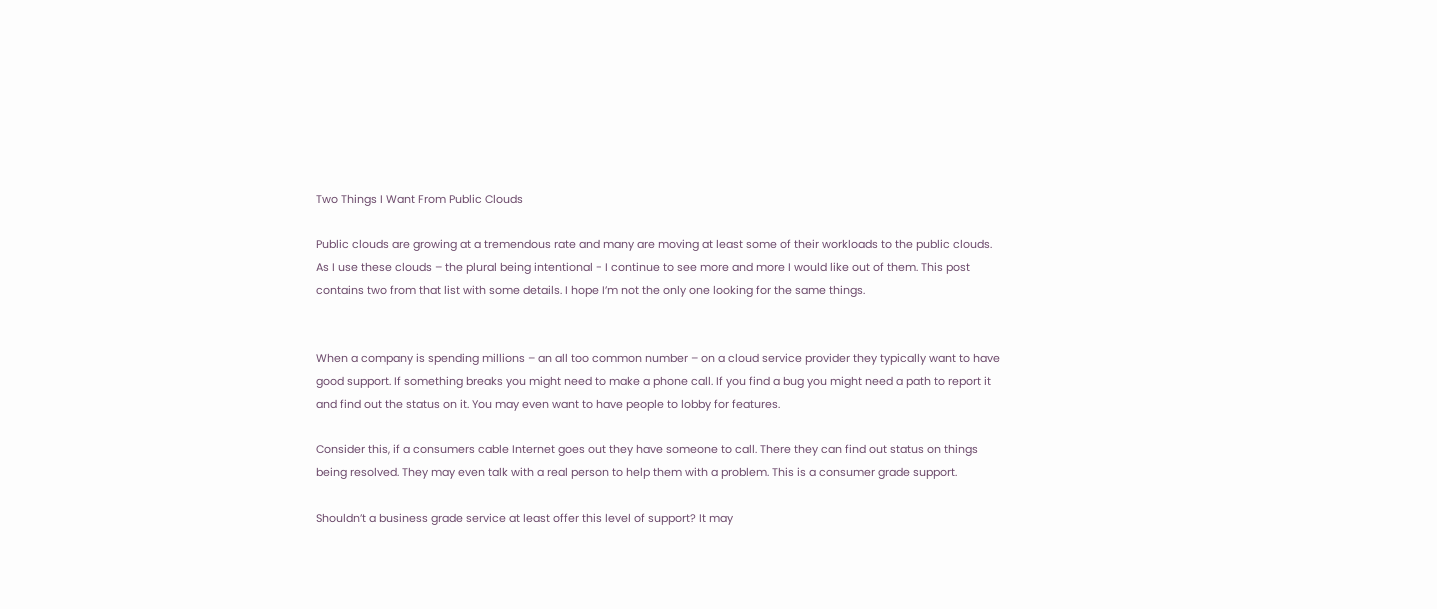Two Things I Want From Public Clouds

Public clouds are growing at a tremendous rate and many are moving at least some of their workloads to the public clouds. As I use these clouds – the plural being intentional - I continue to see more and more I would like out of them. This post contains two from that list with some details. I hope I’m not the only one looking for the same things.


When a company is spending millions – an all too common number – on a cloud service provider they typically want to have good support. If something breaks you might need to make a phone call. If you find a bug you might need a path to report it and find out the status on it. You may even want to have people to lobby for features.

Consider this, if a consumers cable Internet goes out they have someone to call. There they can find out status on things being resolved. They may even talk with a real person to help them with a problem. This is a consumer grade support.

Shouldn’t a business grade service at least offer this level of support? It may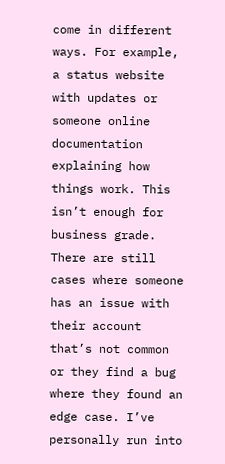come in different ways. For example, a status website with updates or someone online documentation explaining how things work. This isn’t enough for business grade. There are still cases where someone has an issue with their account that’s not common or they find a bug where they found an edge case. I’ve personally run into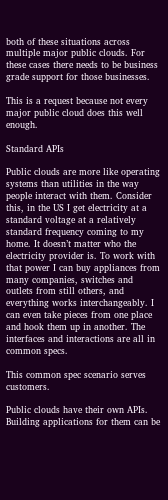both of these situations across multiple major public clouds. For these cases there needs to be business grade support for those businesses.

This is a request because not every major public cloud does this well enough.

Standard APIs

Public clouds are more like operating systems than utilities in the way people interact with them. Consider this, in the US I get electricity at a standard voltage at a relatively standard frequency coming to my home. It doesn’t matter who the electricity provider is. To work with that power I can buy appliances from many companies, switches and outlets from still others, and everything works interchangeably. I can even take pieces from one place and hook them up in another. The interfaces and interactions are all in common specs.

This common spec scenario serves customers.

Public clouds have their own APIs. Building applications for them can be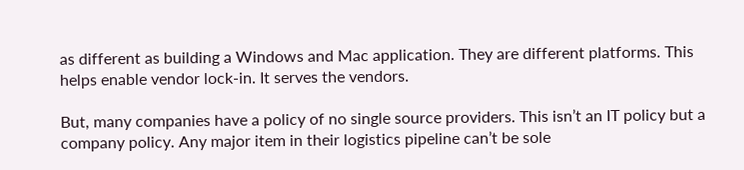as different as building a Windows and Mac application. They are different platforms. This helps enable vendor lock-in. It serves the vendors.

But, many companies have a policy of no single source providers. This isn’t an IT policy but a company policy. Any major item in their logistics pipeline can’t be sole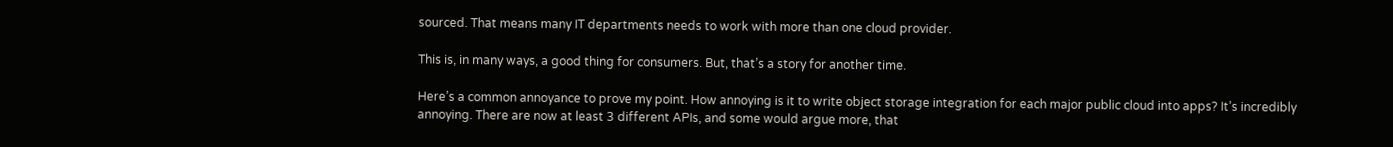sourced. That means many IT departments needs to work with more than one cloud provider.

This is, in many ways, a good thing for consumers. But, that’s a story for another time.

Here’s a common annoyance to prove my point. How annoying is it to write object storage integration for each major public cloud into apps? It’s incredibly annoying. There are now at least 3 different APIs, and some would argue more, that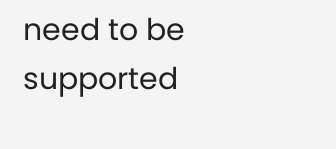need to be supported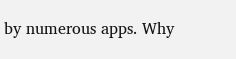by numerous apps. Why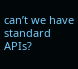can’t we have standard APIs?